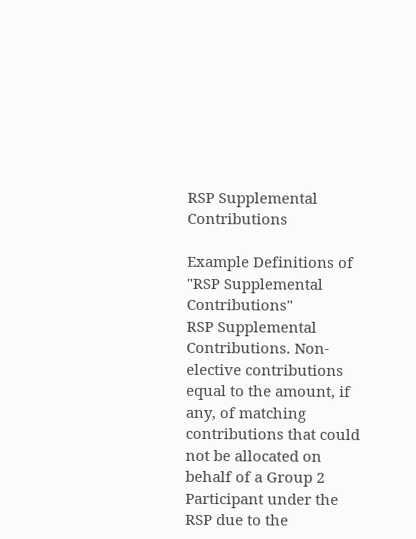RSP Supplemental Contributions

Example Definitions of "RSP Supplemental Contributions"
RSP Supplemental Contributions. Non-elective contributions equal to the amount, if any, of matching contributions that could not be allocated on behalf of a Group 2 Participant under the RSP due to the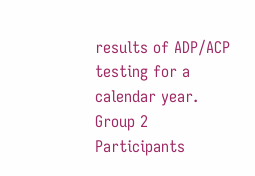results of ADP/ACP testing for a calendar year. Group 2 Participants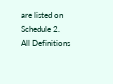are listed on Schedule 2.
All Definitions